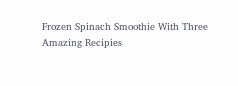Frozen Spinach Smoothie With Three Amazing Recipies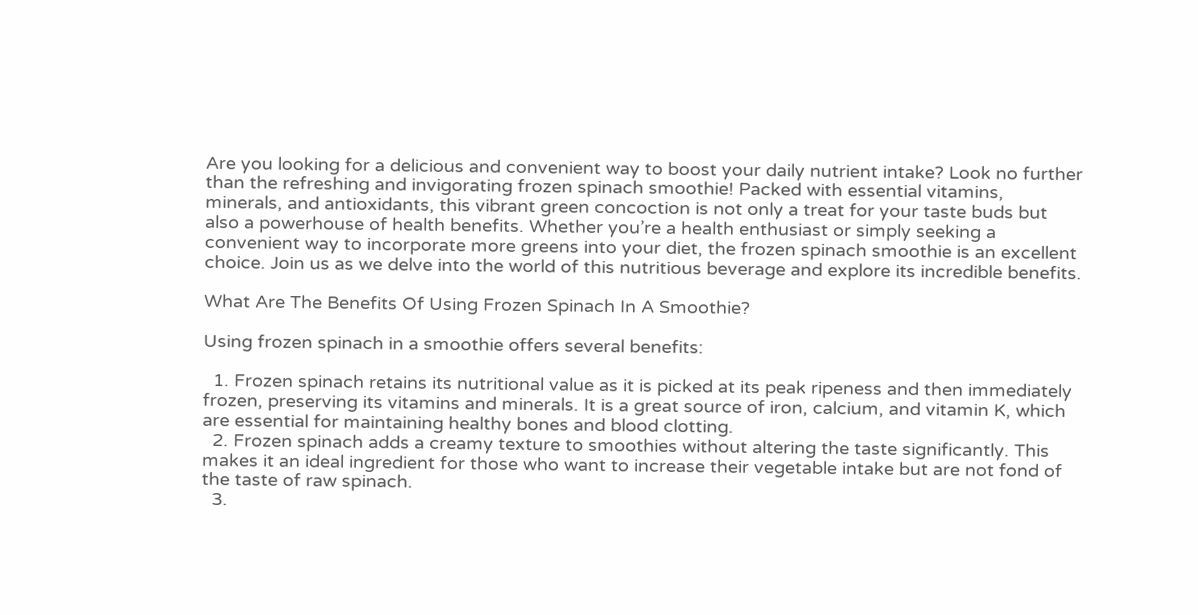Are you looking for a delicious and convenient way to boost your daily nutrient intake? Look no further than the refreshing and invigorating frozen spinach smoothie! Packed with essential vitamins, minerals, and antioxidants, this vibrant green concoction is not only a treat for your taste buds but also a powerhouse of health benefits. Whether you’re a health enthusiast or simply seeking a convenient way to incorporate more greens into your diet, the frozen spinach smoothie is an excellent choice. Join us as we delve into the world of this nutritious beverage and explore its incredible benefits.

What Are The Benefits Of Using Frozen Spinach In A Smoothie?

Using frozen spinach in a smoothie offers several benefits:

  1. Frozen spinach retains its nutritional value as it is picked at its peak ripeness and then immediately frozen, preserving its vitamins and minerals. It is a great source of iron, calcium, and vitamin K, which are essential for maintaining healthy bones and blood clotting.
  2. Frozen spinach adds a creamy texture to smoothies without altering the taste significantly. This makes it an ideal ingredient for those who want to increase their vegetable intake but are not fond of the taste of raw spinach.
  3.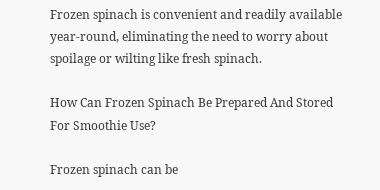Frozen spinach is convenient and readily available year-round, eliminating the need to worry about spoilage or wilting like fresh spinach.

How Can Frozen Spinach Be Prepared And Stored For Smoothie Use?

Frozen spinach can be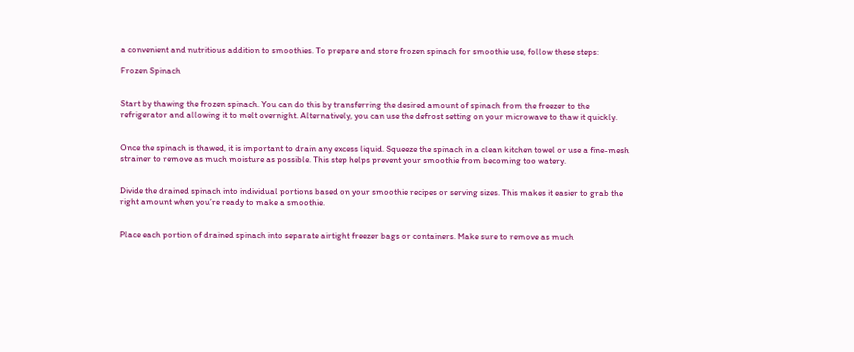a convenient and nutritious addition to smoothies. To prepare and store frozen spinach for smoothie use, follow these steps:

Frozen Spinach


Start by thawing the frozen spinach. You can do this by transferring the desired amount of spinach from the freezer to the refrigerator and allowing it to melt overnight. Alternatively, you can use the defrost setting on your microwave to thaw it quickly.


Once the spinach is thawed, it is important to drain any excess liquid. Squeeze the spinach in a clean kitchen towel or use a fine-mesh strainer to remove as much moisture as possible. This step helps prevent your smoothie from becoming too watery.


Divide the drained spinach into individual portions based on your smoothie recipes or serving sizes. This makes it easier to grab the right amount when you’re ready to make a smoothie.


Place each portion of drained spinach into separate airtight freezer bags or containers. Make sure to remove as much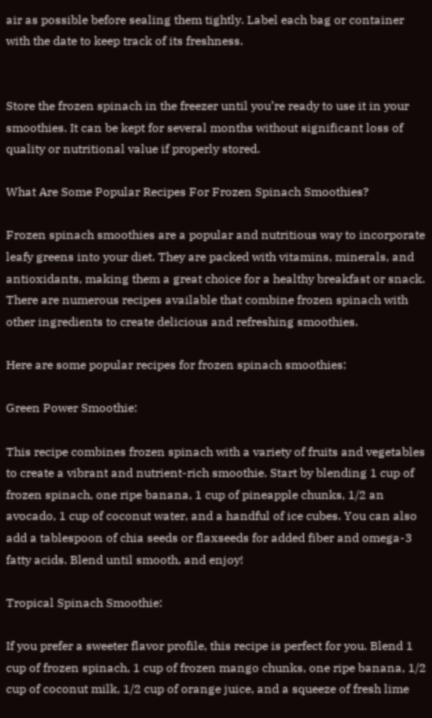air as possible before sealing them tightly. Label each bag or container with the date to keep track of its freshness.


Store the frozen spinach in the freezer until you’re ready to use it in your smoothies. It can be kept for several months without significant loss of quality or nutritional value if properly stored.

What Are Some Popular Recipes For Frozen Spinach Smoothies?

Frozen spinach smoothies are a popular and nutritious way to incorporate leafy greens into your diet. They are packed with vitamins, minerals, and antioxidants, making them a great choice for a healthy breakfast or snack. There are numerous recipes available that combine frozen spinach with other ingredients to create delicious and refreshing smoothies.

Here are some popular recipes for frozen spinach smoothies:

Green Power Smoothie:

This recipe combines frozen spinach with a variety of fruits and vegetables to create a vibrant and nutrient-rich smoothie. Start by blending 1 cup of frozen spinach, one ripe banana, 1 cup of pineapple chunks, 1/2 an avocado, 1 cup of coconut water, and a handful of ice cubes. You can also add a tablespoon of chia seeds or flaxseeds for added fiber and omega-3 fatty acids. Blend until smooth, and enjoy!

Tropical Spinach Smoothie:

If you prefer a sweeter flavor profile, this recipe is perfect for you. Blend 1 cup of frozen spinach, 1 cup of frozen mango chunks, one ripe banana, 1/2 cup of coconut milk, 1/2 cup of orange juice, and a squeeze of fresh lime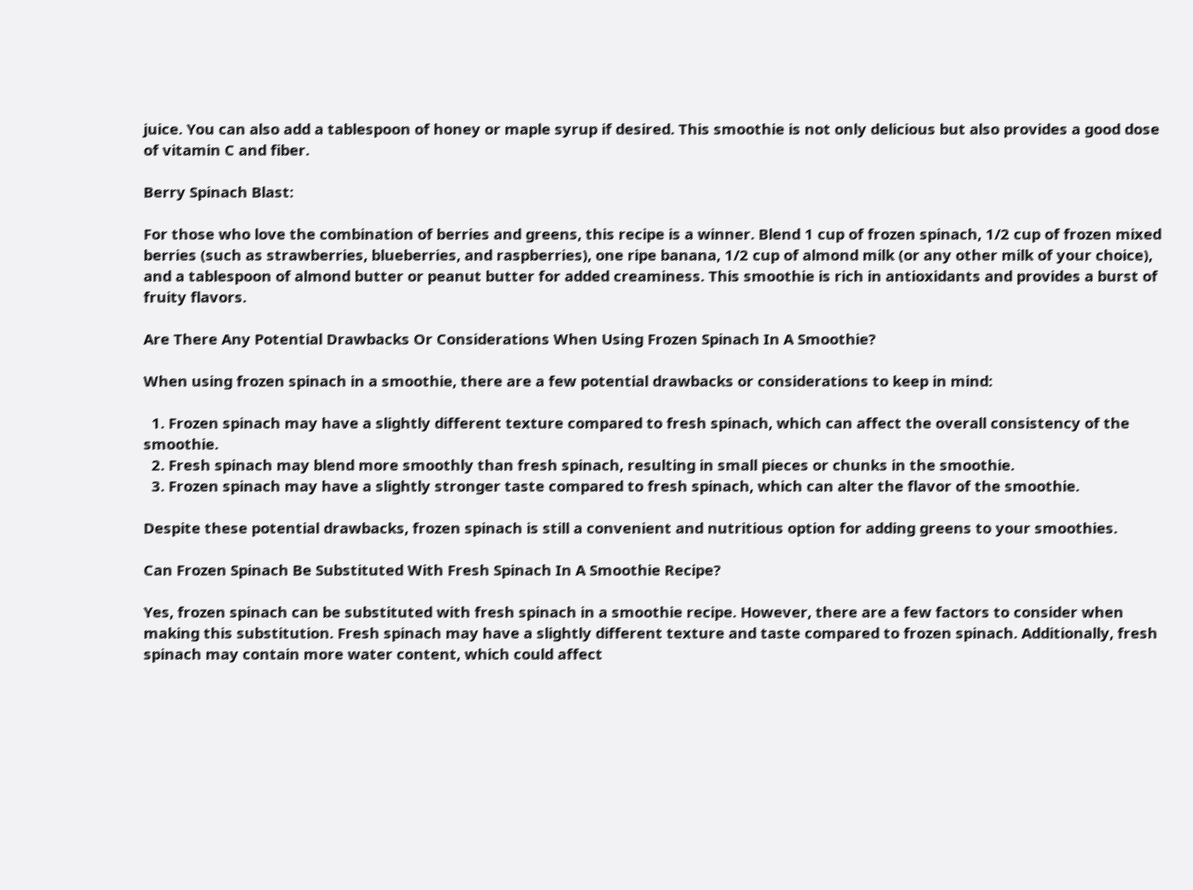juice. You can also add a tablespoon of honey or maple syrup if desired. This smoothie is not only delicious but also provides a good dose of vitamin C and fiber.

Berry Spinach Blast:

For those who love the combination of berries and greens, this recipe is a winner. Blend 1 cup of frozen spinach, 1/2 cup of frozen mixed berries (such as strawberries, blueberries, and raspberries), one ripe banana, 1/2 cup of almond milk (or any other milk of your choice), and a tablespoon of almond butter or peanut butter for added creaminess. This smoothie is rich in antioxidants and provides a burst of fruity flavors.

Are There Any Potential Drawbacks Or Considerations When Using Frozen Spinach In A Smoothie?

When using frozen spinach in a smoothie, there are a few potential drawbacks or considerations to keep in mind:

  1. Frozen spinach may have a slightly different texture compared to fresh spinach, which can affect the overall consistency of the smoothie.
  2. Fresh spinach may blend more smoothly than fresh spinach, resulting in small pieces or chunks in the smoothie.
  3. Frozen spinach may have a slightly stronger taste compared to fresh spinach, which can alter the flavor of the smoothie.

Despite these potential drawbacks, frozen spinach is still a convenient and nutritious option for adding greens to your smoothies.

Can Frozen Spinach Be Substituted With Fresh Spinach In A Smoothie Recipe?

Yes, frozen spinach can be substituted with fresh spinach in a smoothie recipe. However, there are a few factors to consider when making this substitution. Fresh spinach may have a slightly different texture and taste compared to frozen spinach. Additionally, fresh spinach may contain more water content, which could affect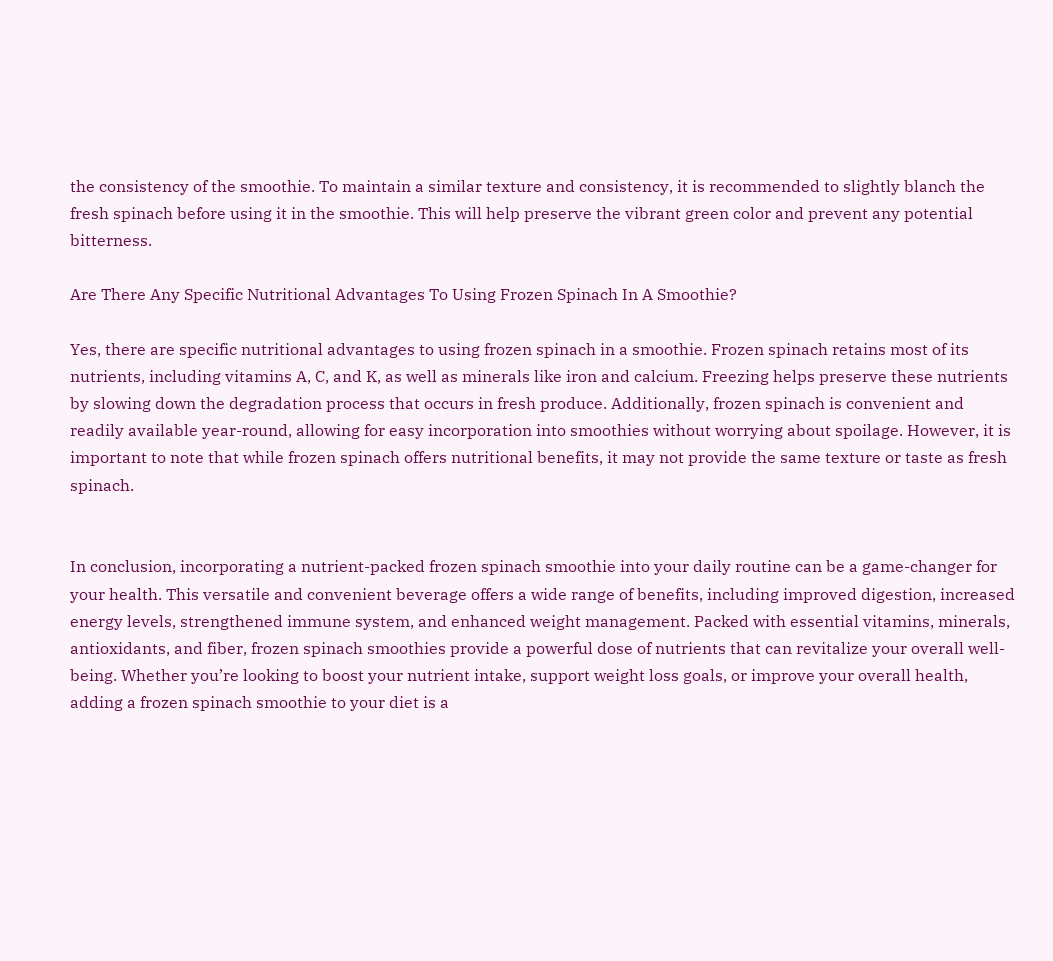the consistency of the smoothie. To maintain a similar texture and consistency, it is recommended to slightly blanch the fresh spinach before using it in the smoothie. This will help preserve the vibrant green color and prevent any potential bitterness.

Are There Any Specific Nutritional Advantages To Using Frozen Spinach In A Smoothie?

Yes, there are specific nutritional advantages to using frozen spinach in a smoothie. Frozen spinach retains most of its nutrients, including vitamins A, C, and K, as well as minerals like iron and calcium. Freezing helps preserve these nutrients by slowing down the degradation process that occurs in fresh produce. Additionally, frozen spinach is convenient and readily available year-round, allowing for easy incorporation into smoothies without worrying about spoilage. However, it is important to note that while frozen spinach offers nutritional benefits, it may not provide the same texture or taste as fresh spinach.


In conclusion, incorporating a nutrient-packed frozen spinach smoothie into your daily routine can be a game-changer for your health. This versatile and convenient beverage offers a wide range of benefits, including improved digestion, increased energy levels, strengthened immune system, and enhanced weight management. Packed with essential vitamins, minerals, antioxidants, and fiber, frozen spinach smoothies provide a powerful dose of nutrients that can revitalize your overall well-being. Whether you’re looking to boost your nutrient intake, support weight loss goals, or improve your overall health, adding a frozen spinach smoothie to your diet is a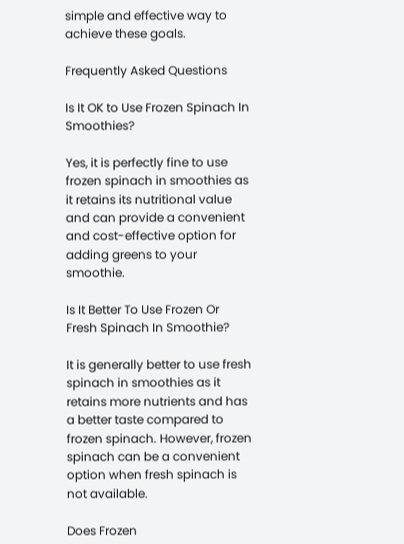simple and effective way to achieve these goals.

Frequently Asked Questions

Is It OK to Use Frozen Spinach In Smoothies?

Yes, it is perfectly fine to use frozen spinach in smoothies as it retains its nutritional value and can provide a convenient and cost-effective option for adding greens to your smoothie.

Is It Better To Use Frozen Or Fresh Spinach In Smoothie?

It is generally better to use fresh spinach in smoothies as it retains more nutrients and has a better taste compared to frozen spinach. However, frozen spinach can be a convenient option when fresh spinach is not available.

Does Frozen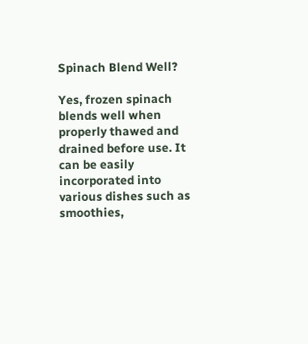Spinach Blend Well?

Yes, frozen spinach blends well when properly thawed and drained before use. It can be easily incorporated into various dishes such as smoothies,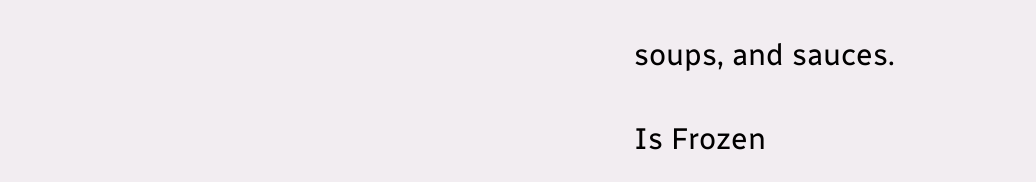soups, and sauces.

Is Frozen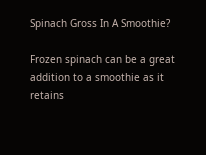Spinach Gross In A Smoothie?

Frozen spinach can be a great addition to a smoothie as it retains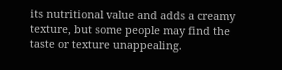its nutritional value and adds a creamy texture, but some people may find the taste or texture unappealing.